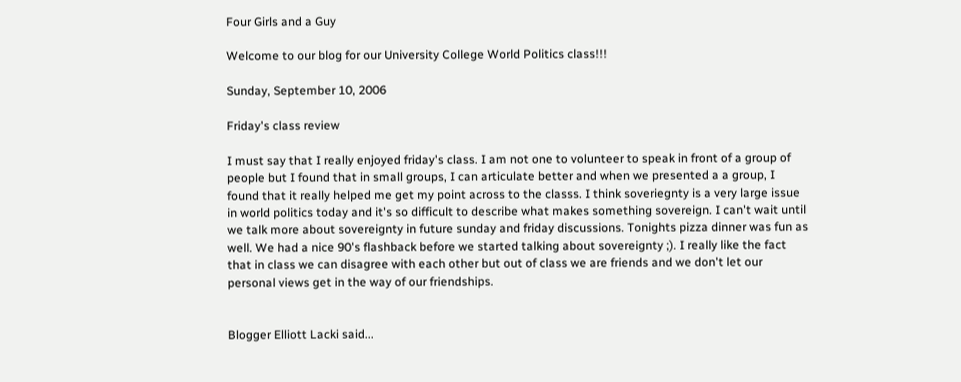Four Girls and a Guy

Welcome to our blog for our University College World Politics class!!!

Sunday, September 10, 2006

Friday's class review

I must say that I really enjoyed friday's class. I am not one to volunteer to speak in front of a group of people but I found that in small groups, I can articulate better and when we presented a a group, I found that it really helped me get my point across to the classs. I think soveriegnty is a very large issue in world politics today and it's so difficult to describe what makes something sovereign. I can't wait until we talk more about sovereignty in future sunday and friday discussions. Tonights pizza dinner was fun as well. We had a nice 90's flashback before we started talking about sovereignty ;). I really like the fact that in class we can disagree with each other but out of class we are friends and we don't let our personal views get in the way of our friendships.


Blogger Elliott Lacki said...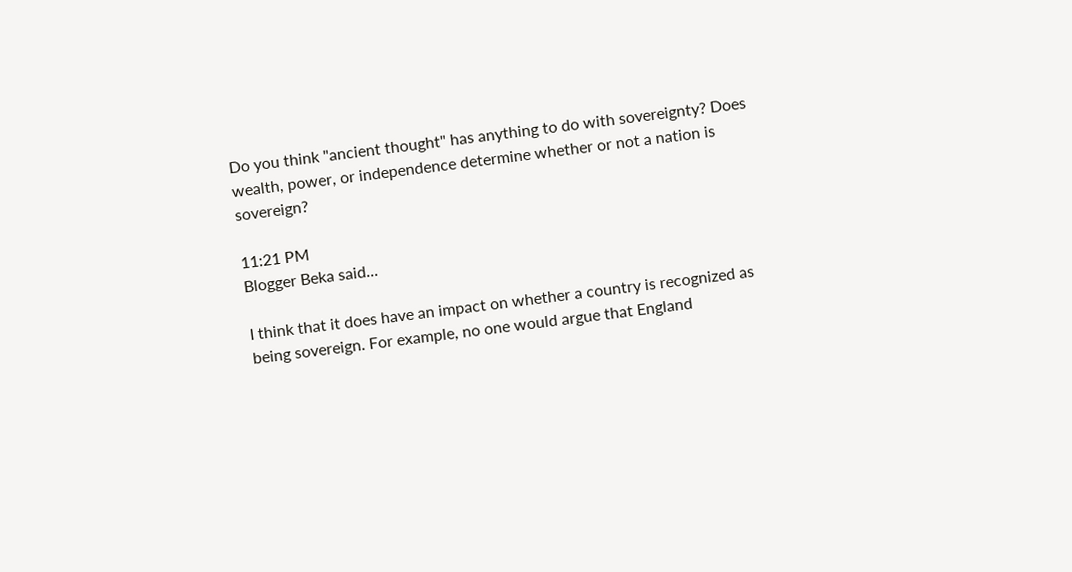Do you think "ancient thought" has anything to do with sovereignty? Does wealth, power, or independence determine whether or not a nation is sovereign?

11:21 PM
Blogger Beka said...

I think that it does have an impact on whether a country is recognized as being sovereign. For example, no one would argue that England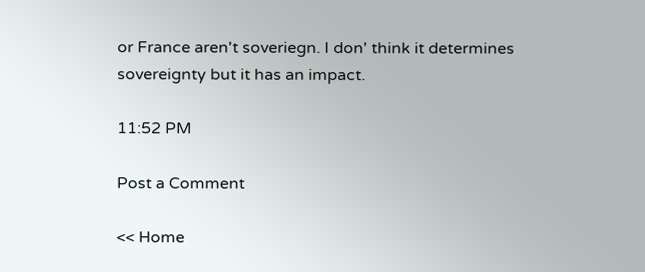or France aren't soveriegn. I don' think it determines sovereignty but it has an impact.

11:52 PM

Post a Comment

<< Home